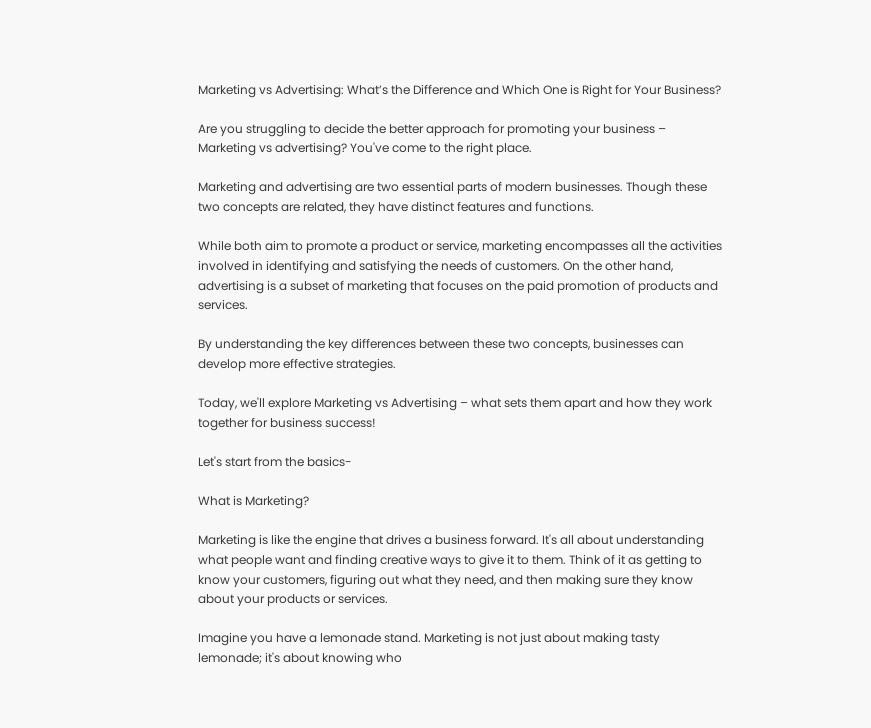Marketing vs Advertising: What’s the Difference and Which One is Right for Your Business?

Are you struggling to decide the better approach for promoting your business – Marketing vs advertising? You've come to the right place.

Marketing and advertising are two essential parts of modern businesses. Though these two concepts are related, they have distinct features and functions.

While both aim to promote a product or service, marketing encompasses all the activities involved in identifying and satisfying the needs of customers. On the other hand, advertising is a subset of marketing that focuses on the paid promotion of products and services.

By understanding the key differences between these two concepts, businesses can develop more effective strategies.

Today, we'll explore Marketing vs Advertising – what sets them apart and how they work together for business success!

Let's start from the basics-

What is Marketing?

Marketing is like the engine that drives a business forward. It's all about understanding what people want and finding creative ways to give it to them. Think of it as getting to know your customers, figuring out what they need, and then making sure they know about your products or services.

Imagine you have a lemonade stand. Marketing is not just about making tasty lemonade; it's about knowing who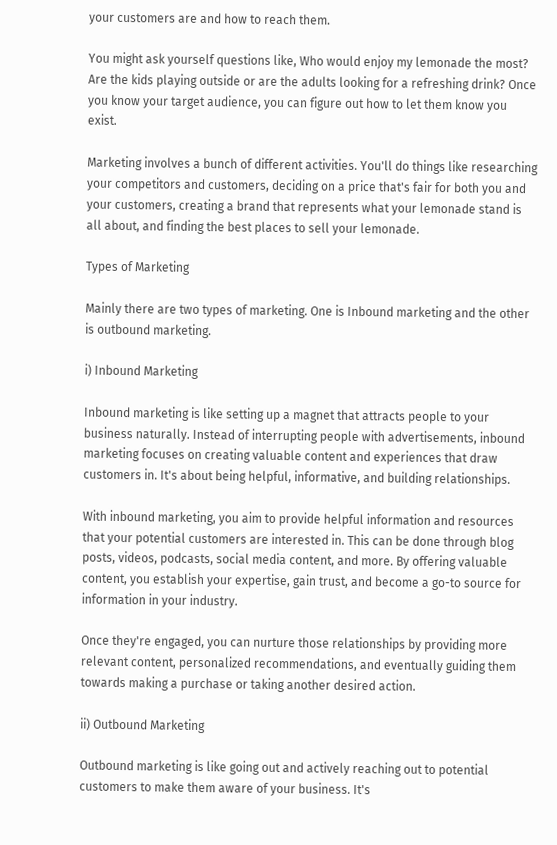your customers are and how to reach them.

You might ask yourself questions like, Who would enjoy my lemonade the most? Are the kids playing outside or are the adults looking for a refreshing drink? Once you know your target audience, you can figure out how to let them know you exist.

Marketing involves a bunch of different activities. You'll do things like researching your competitors and customers, deciding on a price that's fair for both you and your customers, creating a brand that represents what your lemonade stand is all about, and finding the best places to sell your lemonade.

Types of Marketing

Mainly there are two types of marketing. One is Inbound marketing and the other is outbound marketing.

i) Inbound Marketing

Inbound marketing is like setting up a magnet that attracts people to your business naturally. Instead of interrupting people with advertisements, inbound marketing focuses on creating valuable content and experiences that draw customers in. It's about being helpful, informative, and building relationships.

With inbound marketing, you aim to provide helpful information and resources that your potential customers are interested in. This can be done through blog posts, videos, podcasts, social media content, and more. By offering valuable content, you establish your expertise, gain trust, and become a go-to source for information in your industry.

Once they're engaged, you can nurture those relationships by providing more relevant content, personalized recommendations, and eventually guiding them towards making a purchase or taking another desired action.

ii) Outbound Marketing

Outbound marketing is like going out and actively reaching out to potential customers to make them aware of your business. It's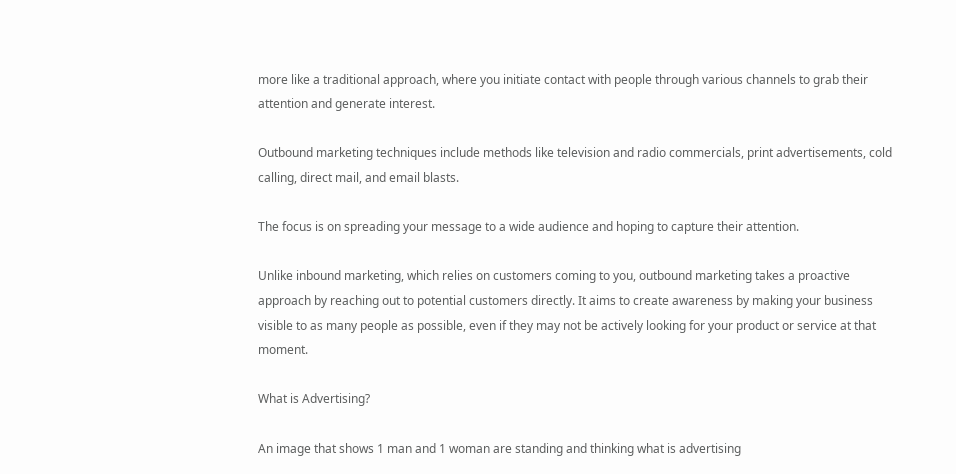more like a traditional approach, where you initiate contact with people through various channels to grab their attention and generate interest.

Outbound marketing techniques include methods like television and radio commercials, print advertisements, cold calling, direct mail, and email blasts.

The focus is on spreading your message to a wide audience and hoping to capture their attention.

Unlike inbound marketing, which relies on customers coming to you, outbound marketing takes a proactive approach by reaching out to potential customers directly. It aims to create awareness by making your business visible to as many people as possible, even if they may not be actively looking for your product or service at that moment.

What is Advertising?

An image that shows 1 man and 1 woman are standing and thinking what is advertising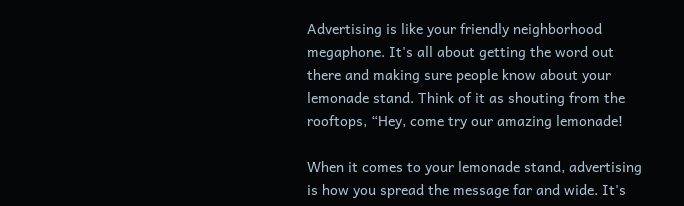Advertising is like your friendly neighborhood megaphone. It's all about getting the word out there and making sure people know about your lemonade stand. Think of it as shouting from the rooftops, “Hey, come try our amazing lemonade!

When it comes to your lemonade stand, advertising is how you spread the message far and wide. It's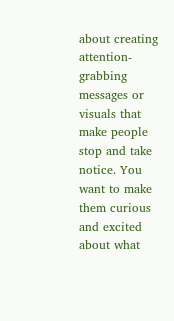about creating attention-grabbing messages or visuals that make people stop and take notice. You want to make them curious and excited about what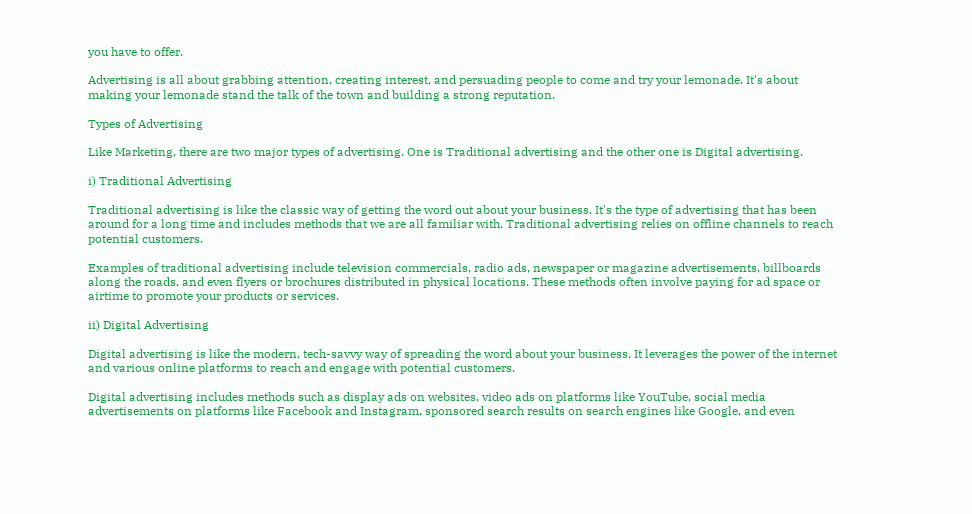you have to offer.

Advertising is all about grabbing attention, creating interest, and persuading people to come and try your lemonade. It's about making your lemonade stand the talk of the town and building a strong reputation.

Types of Advertising

Like Marketing, there are two major types of advertising. One is Traditional advertising and the other one is Digital advertising.

i) Traditional Advertising

Traditional advertising is like the classic way of getting the word out about your business. It's the type of advertising that has been around for a long time and includes methods that we are all familiar with. Traditional advertising relies on offline channels to reach potential customers.

Examples of traditional advertising include television commercials, radio ads, newspaper or magazine advertisements, billboards along the roads, and even flyers or brochures distributed in physical locations. These methods often involve paying for ad space or airtime to promote your products or services.

ii) Digital Advertising

Digital advertising is like the modern, tech-savvy way of spreading the word about your business. It leverages the power of the internet and various online platforms to reach and engage with potential customers.

Digital advertising includes methods such as display ads on websites, video ads on platforms like YouTube, social media advertisements on platforms like Facebook and Instagram, sponsored search results on search engines like Google, and even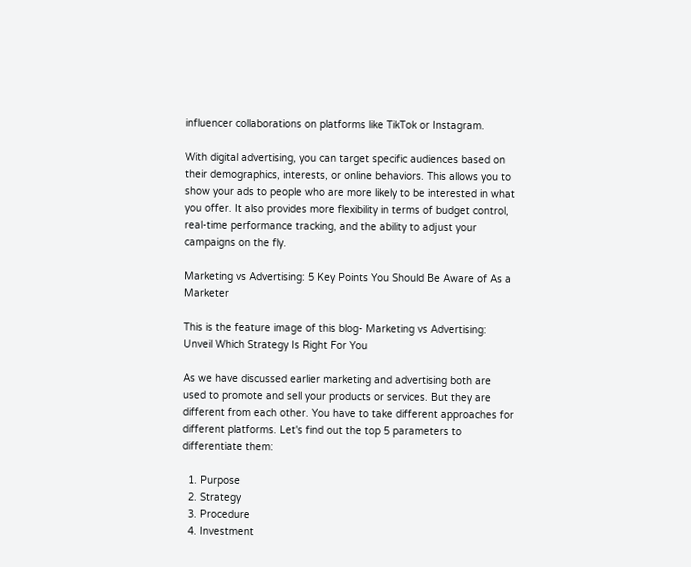influencer collaborations on platforms like TikTok or Instagram.

With digital advertising, you can target specific audiences based on their demographics, interests, or online behaviors. This allows you to show your ads to people who are more likely to be interested in what you offer. It also provides more flexibility in terms of budget control, real-time performance tracking, and the ability to adjust your campaigns on the fly.

Marketing vs Advertising: 5 Key Points You Should Be Aware of As a Marketer

This is the feature image of this blog- Marketing vs Advertising: Unveil Which Strategy Is Right For You

As we have discussed earlier marketing and advertising both are used to promote and sell your products or services. But they are different from each other. You have to take different approaches for different platforms. Let's find out the top 5 parameters to differentiate them:

  1. Purpose
  2. Strategy
  3. Procedure
  4. Investment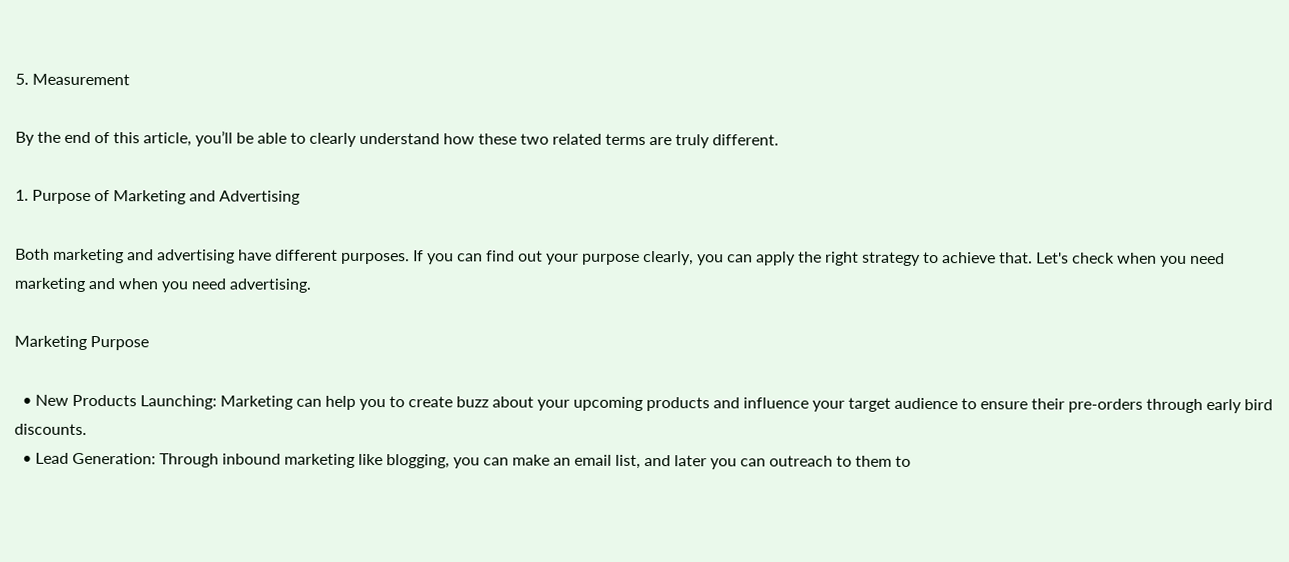5. Measurement

By the end of this article, you’ll be able to clearly understand how these two related terms are truly different.

1. Purpose of Marketing and Advertising

Both marketing and advertising have different purposes. If you can find out your purpose clearly, you can apply the right strategy to achieve that. Let's check when you need marketing and when you need advertising.

Marketing Purpose

  • New Products Launching: Marketing can help you to create buzz about your upcoming products and influence your target audience to ensure their pre-orders through early bird discounts.
  • Lead Generation: Through inbound marketing like blogging, you can make an email list, and later you can outreach to them to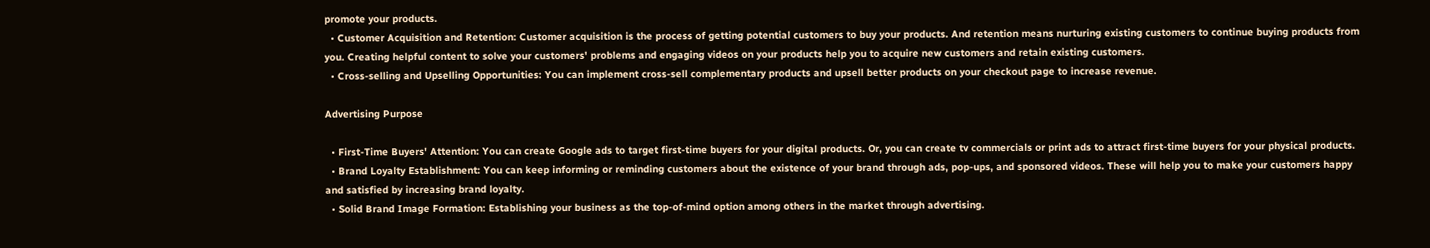promote your products.
  • Customer Acquisition and Retention: Customer acquisition is the process of getting potential customers to buy your products. And retention means nurturing existing customers to continue buying products from you. Creating helpful content to solve your customers' problems and engaging videos on your products help you to acquire new customers and retain existing customers.
  • Cross-selling and Upselling Opportunities: You can implement cross-sell complementary products and upsell better products on your checkout page to increase revenue.

Advertising Purpose

  • First-Time Buyers' Attention: You can create Google ads to target first-time buyers for your digital products. Or, you can create tv commercials or print ads to attract first-time buyers for your physical products.
  • Brand Loyalty Establishment: You can keep informing or reminding customers about the existence of your brand through ads, pop-ups, and sponsored videos. These will help you to make your customers happy and satisfied by increasing brand loyalty.
  • Solid Brand Image Formation: Establishing your business as the top-of-mind option among others in the market through advertising.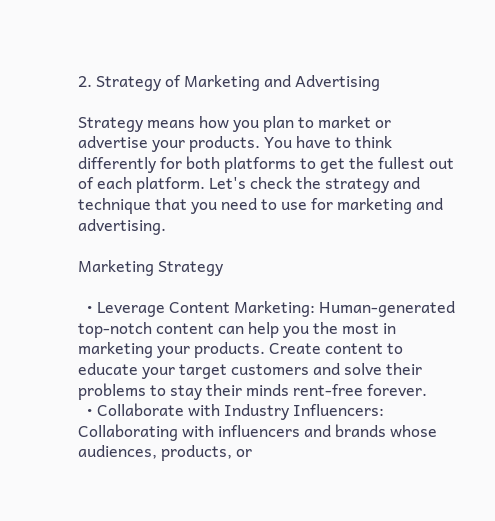2. Strategy of Marketing and Advertising

Strategy means how you plan to market or advertise your products. You have to think differently for both platforms to get the fullest out of each platform. Let's check the strategy and technique that you need to use for marketing and advertising.

Marketing Strategy

  • Leverage Content Marketing: Human-generated top-notch content can help you the most in marketing your products. Create content to educate your target customers and solve their problems to stay their minds rent-free forever.
  • Collaborate with Industry Influencers: Collaborating with influencers and brands whose audiences, products, or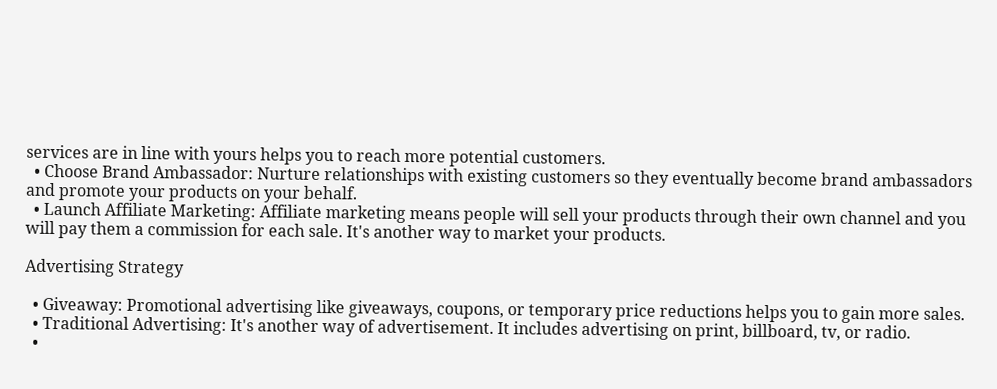services are in line with yours helps you to reach more potential customers.
  • Choose Brand Ambassador: Nurture relationships with existing customers so they eventually become brand ambassadors and promote your products on your behalf.
  • Launch Affiliate Marketing: Affiliate marketing means people will sell your products through their own channel and you will pay them a commission for each sale. It's another way to market your products.

Advertising Strategy

  • Giveaway: Promotional advertising like giveaways, coupons, or temporary price reductions helps you to gain more sales.
  • Traditional Advertising: It's another way of advertisement. It includes advertising on print, billboard, tv, or radio.
  •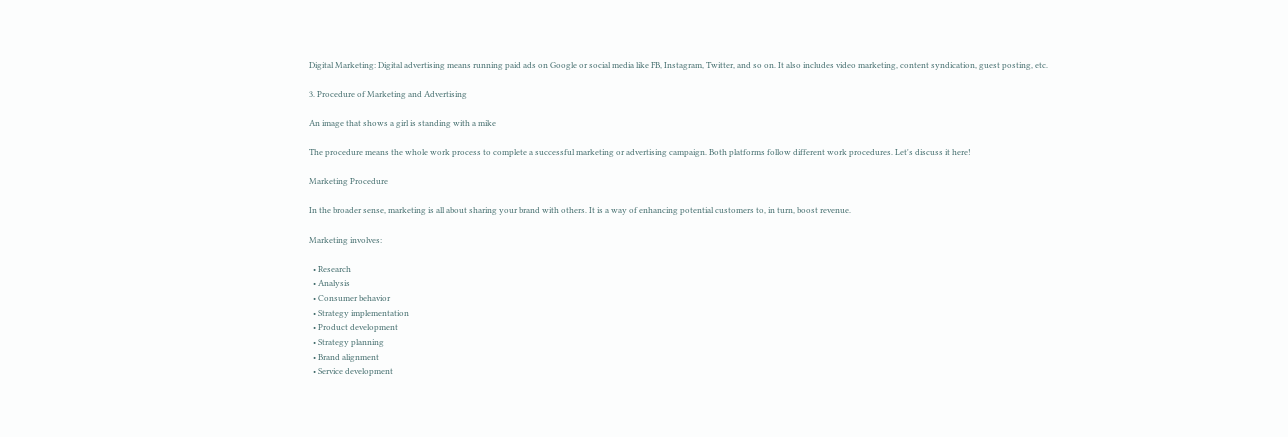Digital Marketing: Digital advertising means running paid ads on Google or social media like FB, Instagram, Twitter, and so on. It also includes video marketing, content syndication, guest posting, etc.

3. Procedure of Marketing and Advertising

An image that shows a girl is standing with a mike

The procedure means the whole work process to complete a successful marketing or advertising campaign. Both platforms follow different work procedures. Let's discuss it here!

Marketing Procedure

In the broader sense, marketing is all about sharing your brand with others. It is a way of enhancing potential customers to, in turn, boost revenue.

Marketing involves:

  • Research
  • Analysis
  • Consumer behavior
  • Strategy implementation
  • Product development
  • Strategy planning
  • Brand alignment
  • Service development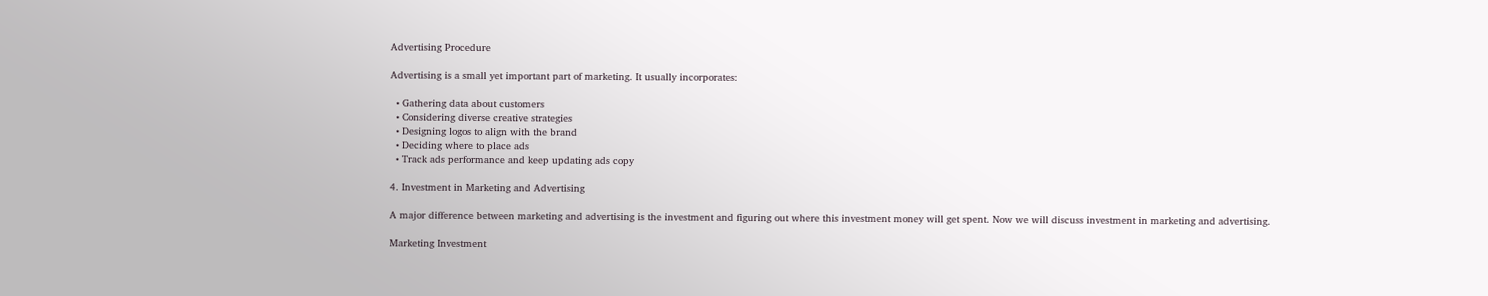Advertising Procedure

Advertising is a small yet important part of marketing. It usually incorporates:

  • Gathering data about customers
  • Considering diverse creative strategies
  • Designing logos to align with the brand
  • Deciding where to place ads
  • Track ads performance and keep updating ads copy

4. Investment in Marketing and Advertising

A major difference between marketing and advertising is the investment and figuring out where this investment money will get spent. Now we will discuss investment in marketing and advertising.

Marketing Investment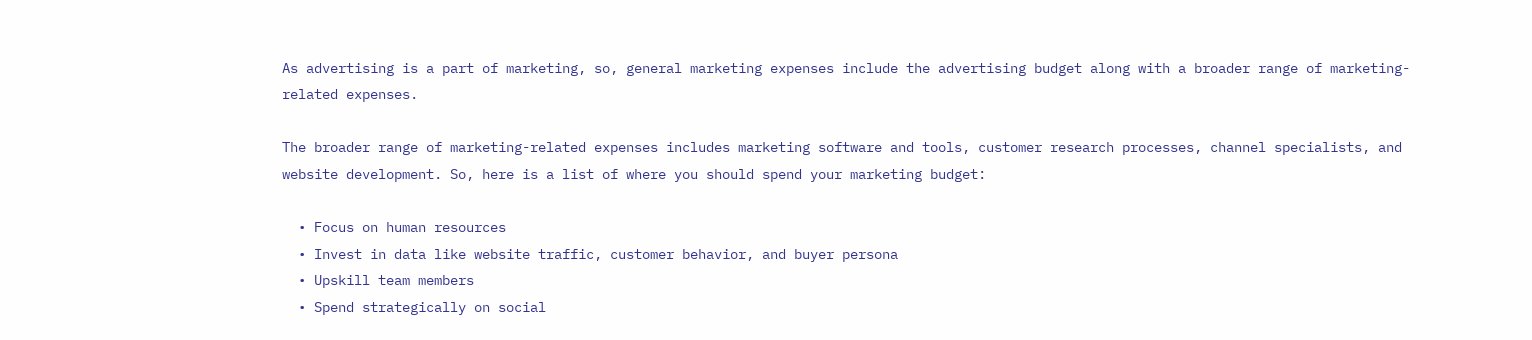As advertising is a part of marketing, so, general marketing expenses include the advertising budget along with a broader range of marketing-related expenses.

The broader range of marketing-related expenses includes marketing software and tools, customer research processes, channel specialists, and website development. So, here is a list of where you should spend your marketing budget:

  • Focus on human resources
  • Invest in data like website traffic, customer behavior, and buyer persona
  • Upskill team members
  • Spend strategically on social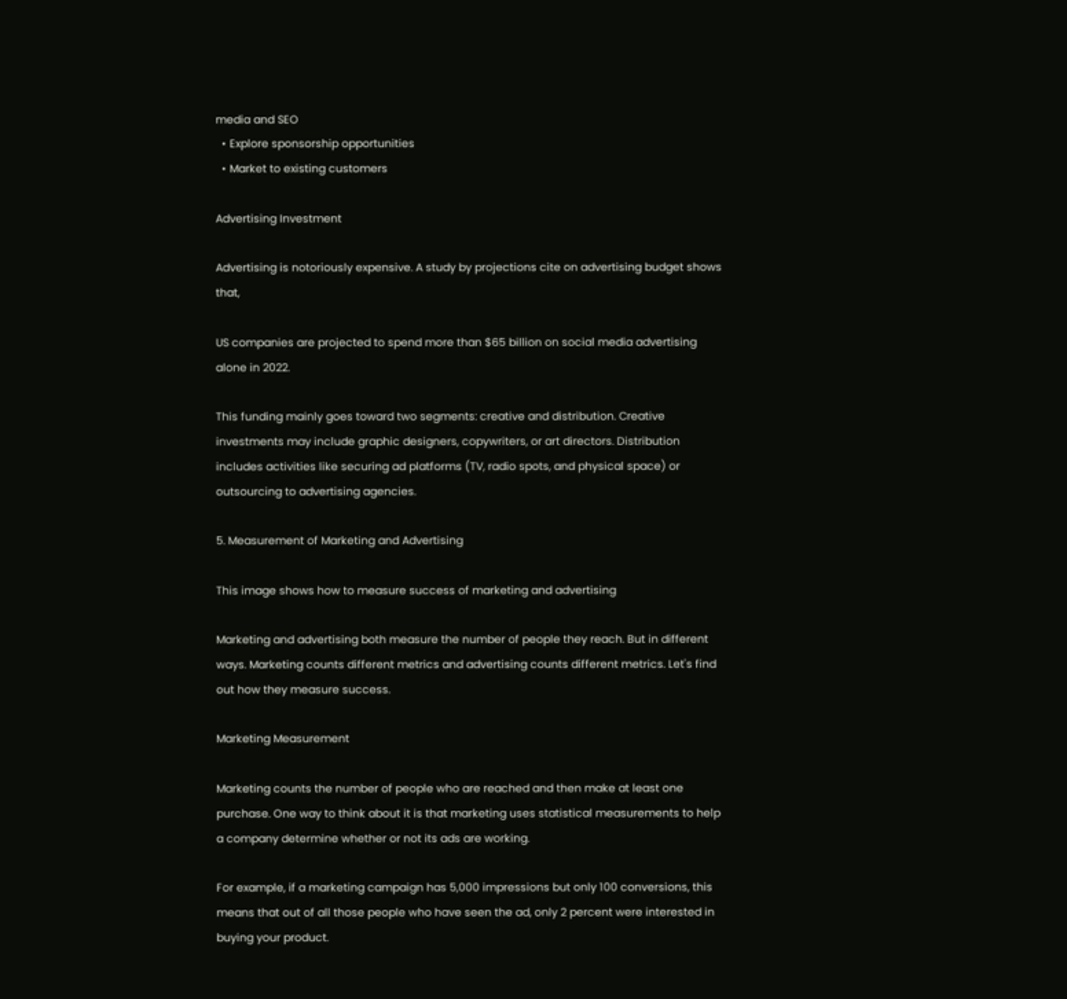media and SEO
  • Explore sponsorship opportunities
  • Market to existing customers

Advertising Investment

Advertising is notoriously expensive. A study by projections cite on advertising budget shows that,

US companies are projected to spend more than $65 billion on social media advertising alone in 2022.

This funding mainly goes toward two segments: creative and distribution. Creative investments may include graphic designers, copywriters, or art directors. Distribution includes activities like securing ad platforms (TV, radio spots, and physical space) or outsourcing to advertising agencies.

5. Measurement of Marketing and Advertising

This image shows how to measure success of marketing and advertising

Marketing and advertising both measure the number of people they reach. But in different ways. Marketing counts different metrics and advertising counts different metrics. Let's find out how they measure success.

Marketing Measurement

Marketing counts the number of people who are reached and then make at least one purchase. One way to think about it is that marketing uses statistical measurements to help a company determine whether or not its ads are working.

For example, if a marketing campaign has 5,000 impressions but only 100 conversions, this means that out of all those people who have seen the ad, only 2 percent were interested in buying your product.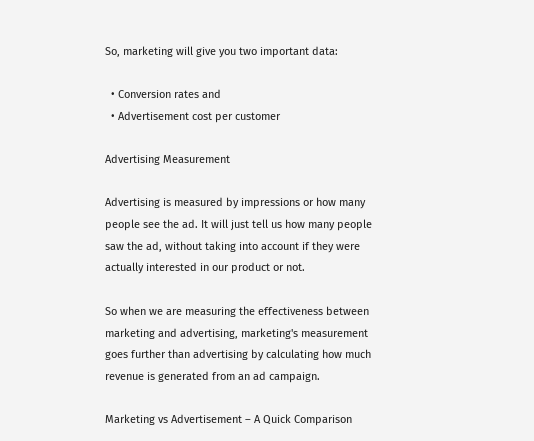So, marketing will give you two important data:

  • Conversion rates and
  • Advertisement cost per customer

Advertising Measurement

Advertising is measured by impressions or how many people see the ad. It will just tell us how many people saw the ad, without taking into account if they were actually interested in our product or not.

So when we are measuring the effectiveness between marketing and advertising, marketing's measurement goes further than advertising by calculating how much revenue is generated from an ad campaign.

Marketing vs Advertisement – A Quick Comparison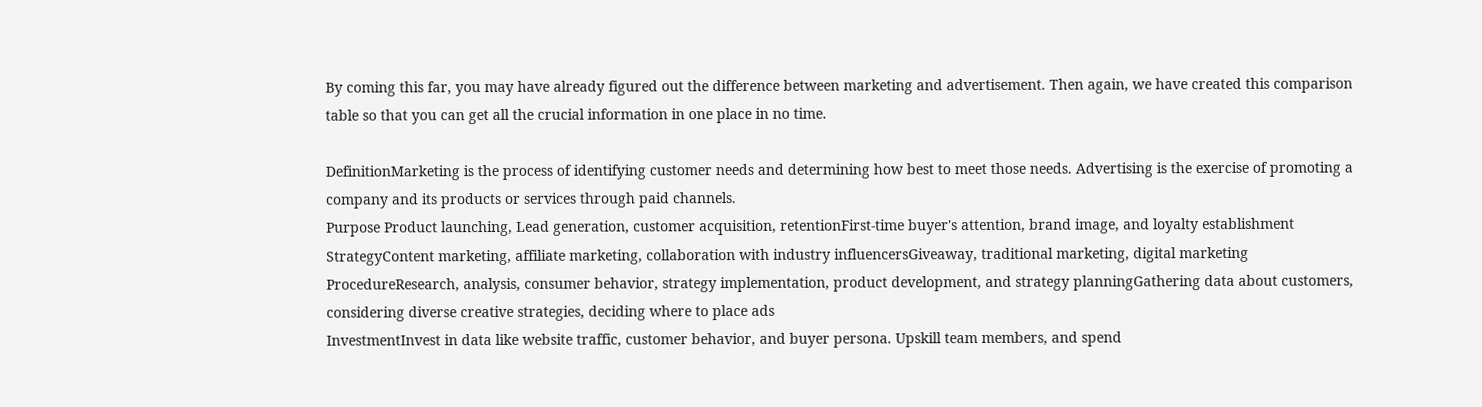By coming this far, you may have already figured out the difference between marketing and advertisement. Then again, we have created this comparison table so that you can get all the crucial information in one place in no time.

DefinitionMarketing is the process of identifying customer needs and determining how best to meet those needs. Advertising is the exercise of promoting a company and its products or services through paid channels.
Purpose Product launching, Lead generation, customer acquisition, retentionFirst-time buyer's attention, brand image, and loyalty establishment
StrategyContent marketing, affiliate marketing, collaboration with industry influencersGiveaway, traditional marketing, digital marketing
ProcedureResearch, analysis, consumer behavior, strategy implementation, product development, and strategy planningGathering data about customers, considering diverse creative strategies, deciding where to place ads
InvestmentInvest in data like website traffic, customer behavior, and buyer persona. Upskill team members, and spend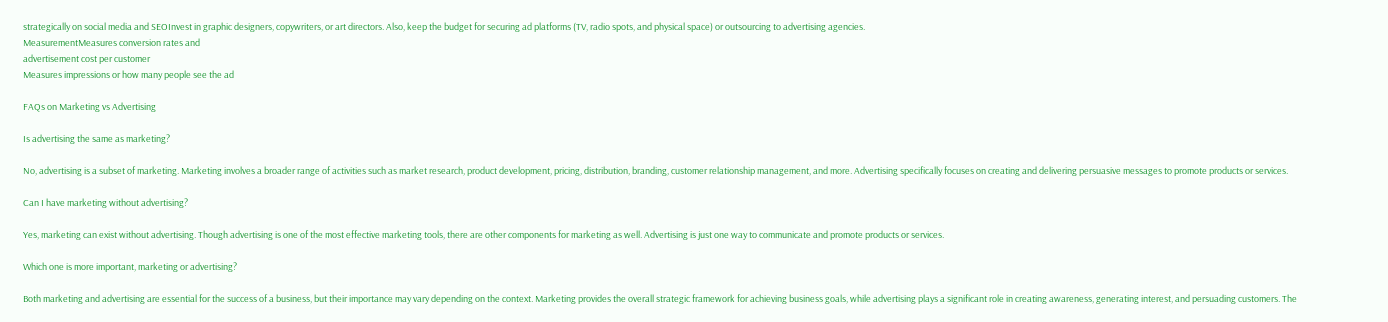strategically on social media and SEOInvest in graphic designers, copywriters, or art directors. Also, keep the budget for securing ad platforms (TV, radio spots, and physical space) or outsourcing to advertising agencies.
MeasurementMeasures conversion rates and
advertisement cost per customer
Measures impressions or how many people see the ad

FAQs on Marketing vs Advertising

Is advertising the same as marketing?

No, advertising is a subset of marketing. Marketing involves a broader range of activities such as market research, product development, pricing, distribution, branding, customer relationship management, and more. Advertising specifically focuses on creating and delivering persuasive messages to promote products or services.

Can I have marketing without advertising?

Yes, marketing can exist without advertising. Though advertising is one of the most effective marketing tools, there are other components for marketing as well. Advertising is just one way to communicate and promote products or services.

Which one is more important, marketing or advertising?

Both marketing and advertising are essential for the success of a business, but their importance may vary depending on the context. Marketing provides the overall strategic framework for achieving business goals, while advertising plays a significant role in creating awareness, generating interest, and persuading customers. The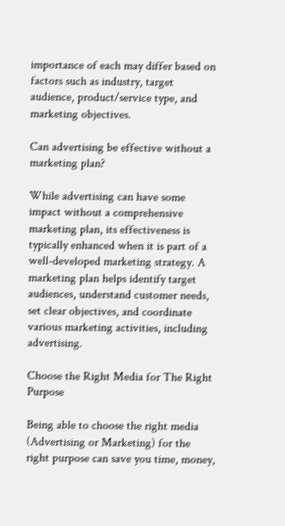importance of each may differ based on factors such as industry, target audience, product/service type, and marketing objectives.

Can advertising be effective without a marketing plan?

While advertising can have some impact without a comprehensive marketing plan, its effectiveness is typically enhanced when it is part of a well-developed marketing strategy. A marketing plan helps identify target audiences, understand customer needs, set clear objectives, and coordinate various marketing activities, including advertising.

Choose the Right Media for The Right Purpose

Being able to choose the right media (Advertising or Marketing) for the right purpose can save you time, money,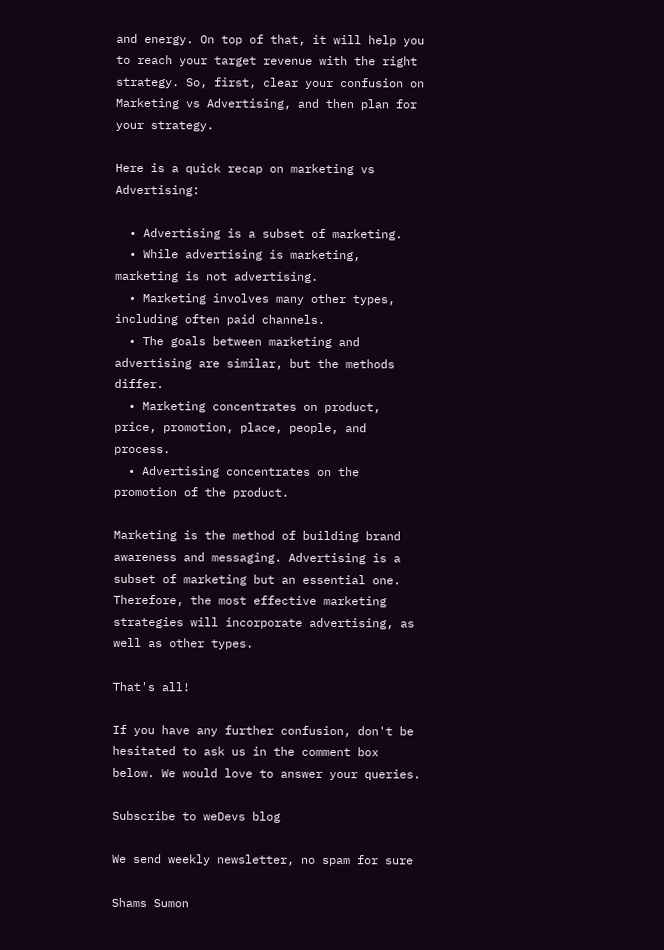and energy. On top of that, it will help you to reach your target revenue with the right strategy. So, first, clear your confusion on Marketing vs Advertising, and then plan for your strategy.

Here is a quick recap on marketing vs Advertising:

  • Advertising is a subset of marketing.
  • While advertising is marketing, marketing is not advertising.
  • Marketing involves many other types, including often paid channels.
  • The goals between marketing and advertising are similar, but the methods differ.
  • Marketing concentrates on product, price, promotion, place, people, and process.
  • Advertising concentrates on the promotion of the product.

Marketing is the method of building brand awareness and messaging. Advertising is a subset of marketing but an essential one. Therefore, the most effective marketing strategies will incorporate advertising, as well as other types.

That's all!

If you have any further confusion, don't be hesitated to ask us in the comment box below. We would love to answer your queries.

Subscribe to weDevs blog

We send weekly newsletter, no spam for sure

Shams Sumon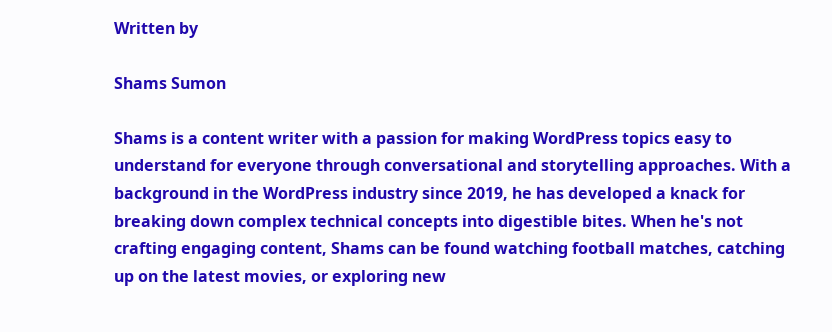Written by

Shams Sumon

Shams is a content writer with a passion for making WordPress topics easy to understand for everyone through conversational and storytelling approaches. With a background in the WordPress industry since 2019, he has developed a knack for breaking down complex technical concepts into digestible bites. When he's not crafting engaging content, Shams can be found watching football matches, catching up on the latest movies, or exploring new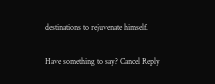destinations to rejuvenate himself.

Have something to say? Cancel Reply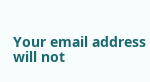Your email address will not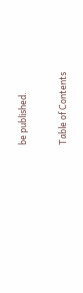be published.

Table of Contents